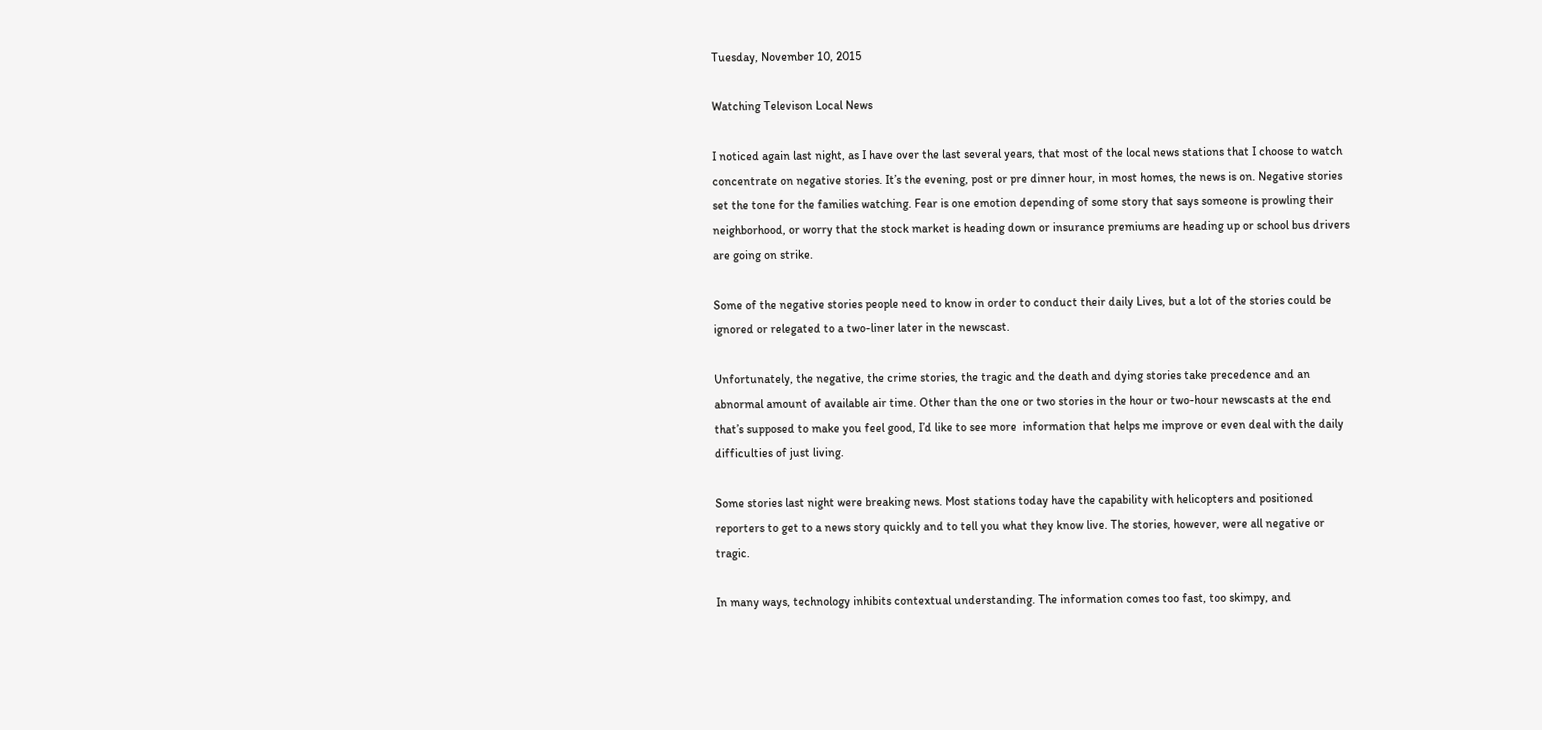Tuesday, November 10, 2015

Watching Televison Local News

I noticed again last night, as I have over the last several years, that most of the local news stations that I choose to watch concentrate on negative stories. It’s the evening, post or pre dinner hour, in most homes, the news is on. Negative stories set the tone for the families watching. Fear is one emotion depending of some story that says someone is prowling their neighborhood, or worry that the stock market is heading down or insurance premiums are heading up or school bus drivers are going on strike.

Some of the negative stories people need to know in order to conduct their daily Lives, but a lot of the stories could be ignored or relegated to a two-liner later in the newscast.

Unfortunately, the negative, the crime stories, the tragic and the death and dying stories take precedence and an abnormal amount of available air time. Other than the one or two stories in the hour or two-hour newscasts at the end that’s supposed to make you feel good, I’d like to see more  information that helps me improve or even deal with the daily difficulties of just living.

Some stories last night were breaking news. Most stations today have the capability with helicopters and positioned reporters to get to a news story quickly and to tell you what they know live. The stories, however, were all negative or tragic.

In many ways, technology inhibits contextual understanding. The information comes too fast, too skimpy, and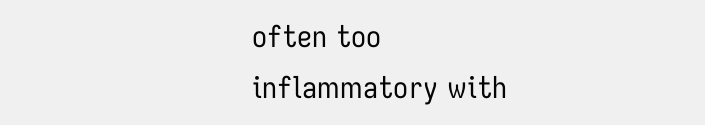often too inflammatory with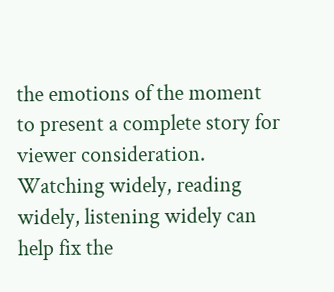the emotions of the moment to present a complete story for viewer consideration. Watching widely, reading widely, listening widely can help fix the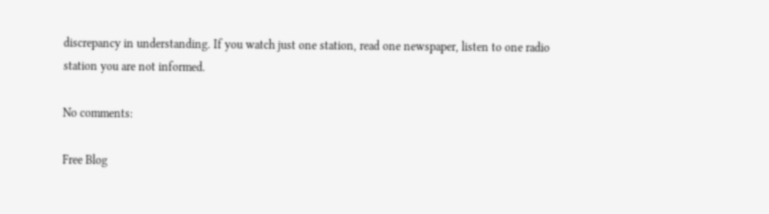discrepancy in understanding. If you watch just one station, read one newspaper, listen to one radio station you are not informed.

No comments:

Free Blog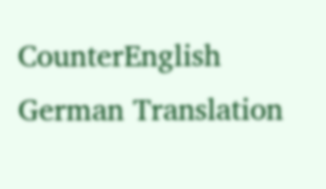CounterEnglish German Translation